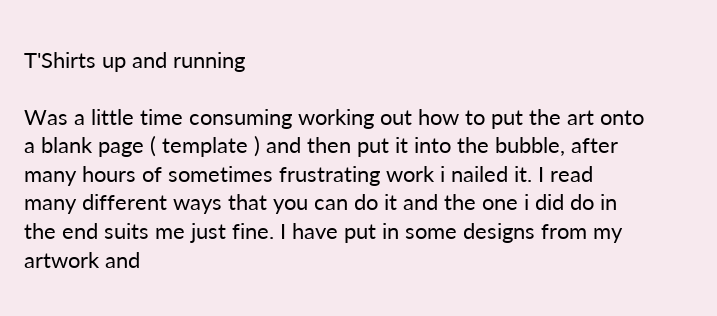T'Shirts up and running

Was a little time consuming working out how to put the art onto a blank page ( template ) and then put it into the bubble, after many hours of sometimes frustrating work i nailed it. I read many different ways that you can do it and the one i did do in the end suits me just fine. I have put in some designs from my artwork and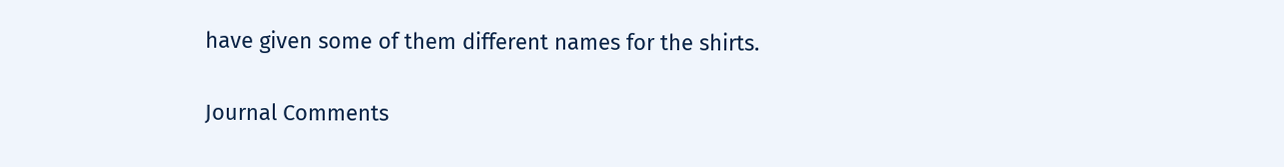have given some of them different names for the shirts.

Journal Comments